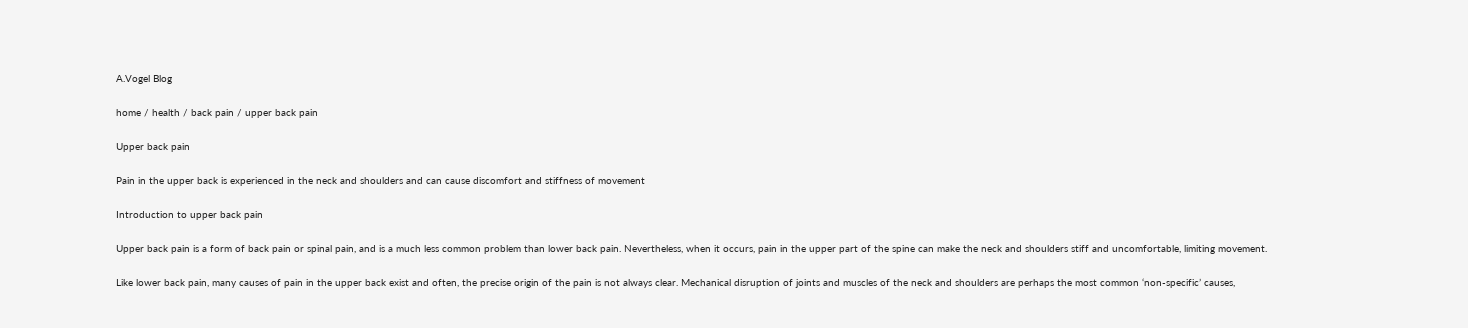A.Vogel Blog

home / health / back pain / upper back pain

Upper back pain

Pain in the upper back is experienced in the neck and shoulders and can cause discomfort and stiffness of movement

Introduction to upper back pain

Upper back pain is a form of back pain or spinal pain, and is a much less common problem than lower back pain. Nevertheless, when it occurs, pain in the upper part of the spine can make the neck and shoulders stiff and uncomfortable, limiting movement.

Like lower back pain, many causes of pain in the upper back exist and often, the precise origin of the pain is not always clear. Mechanical disruption of joints and muscles of the neck and shoulders are perhaps the most common ‘non-specific’ causes,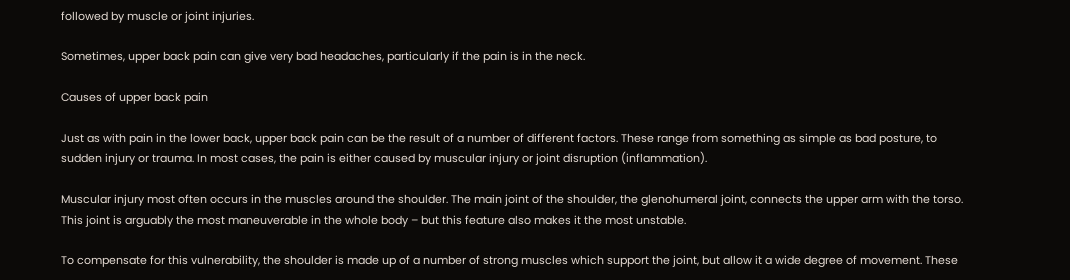followed by muscle or joint injuries.

Sometimes, upper back pain can give very bad headaches, particularly if the pain is in the neck.

Causes of upper back pain

Just as with pain in the lower back, upper back pain can be the result of a number of different factors. These range from something as simple as bad posture, to sudden injury or trauma. In most cases, the pain is either caused by muscular injury or joint disruption (inflammation).

Muscular injury most often occurs in the muscles around the shoulder. The main joint of the shoulder, the glenohumeral joint, connects the upper arm with the torso. This joint is arguably the most maneuverable in the whole body – but this feature also makes it the most unstable.

To compensate for this vulnerability, the shoulder is made up of a number of strong muscles which support the joint, but allow it a wide degree of movement. These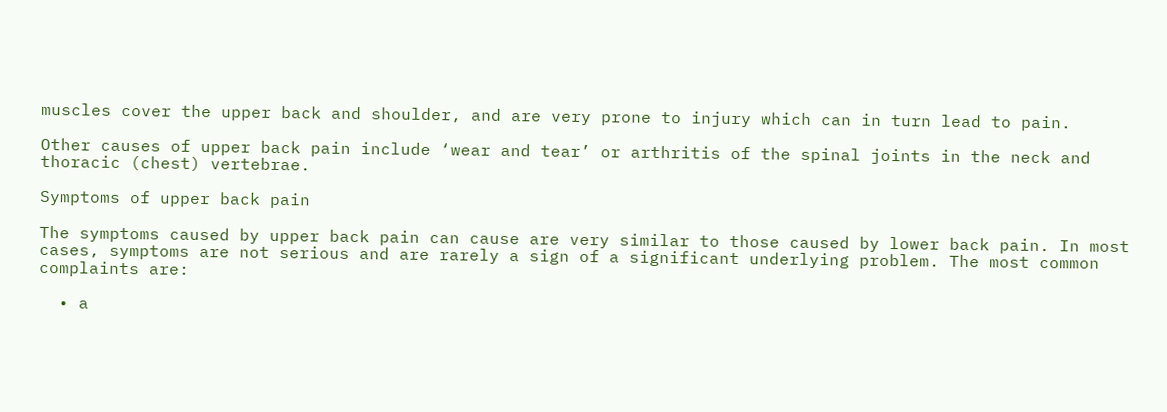muscles cover the upper back and shoulder, and are very prone to injury which can in turn lead to pain.

Other causes of upper back pain include ‘wear and tear’ or arthritis of the spinal joints in the neck and thoracic (chest) vertebrae.

Symptoms of upper back pain

The symptoms caused by upper back pain can cause are very similar to those caused by lower back pain. In most cases, symptoms are not serious and are rarely a sign of a significant underlying problem. The most common complaints are:

  • a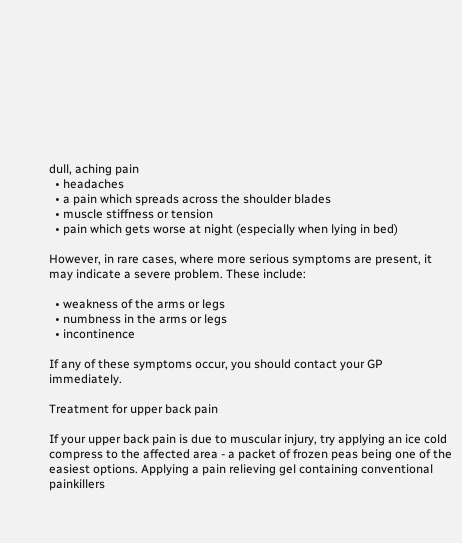dull, aching pain
  • headaches
  • a pain which spreads across the shoulder blades
  • muscle stiffness or tension
  • pain which gets worse at night (especially when lying in bed)

However, in rare cases, where more serious symptoms are present, it may indicate a severe problem. These include:

  • weakness of the arms or legs
  • numbness in the arms or legs
  • incontinence

If any of these symptoms occur, you should contact your GP immediately.

Treatment for upper back pain

If your upper back pain is due to muscular injury, try applying an ice cold compress to the affected area - a packet of frozen peas being one of the easiest options. Applying a pain relieving gel containing conventional painkillers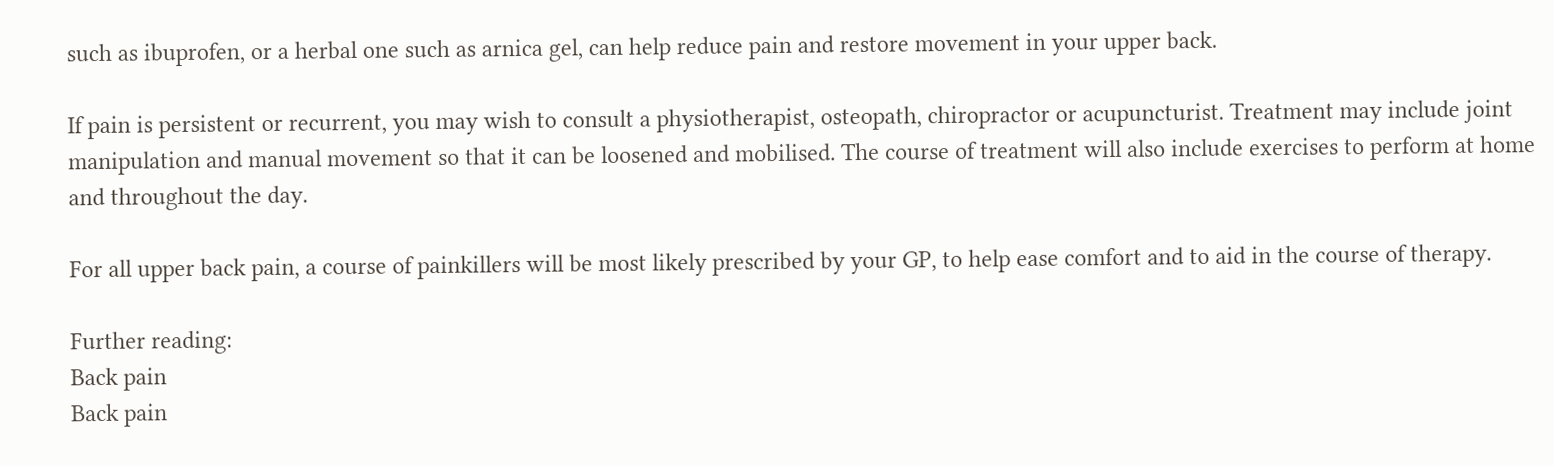such as ibuprofen, or a herbal one such as arnica gel, can help reduce pain and restore movement in your upper back.

If pain is persistent or recurrent, you may wish to consult a physiotherapist, osteopath, chiropractor or acupuncturist. Treatment may include joint manipulation and manual movement so that it can be loosened and mobilised. The course of treatment will also include exercises to perform at home and throughout the day.

For all upper back pain, a course of painkillers will be most likely prescribed by your GP, to help ease comfort and to aid in the course of therapy.

Further reading:
Back pain
Back pain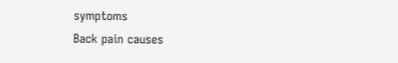symptoms
Back pain causes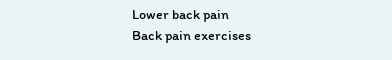Lower back pain
Back pain exercises